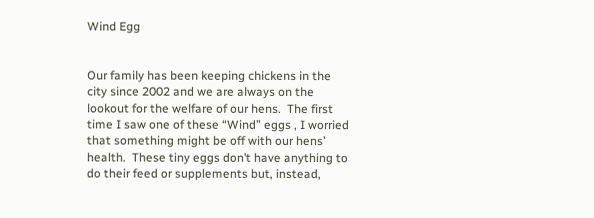Wind Egg


Our family has been keeping chickens in the city since 2002 and we are always on the lookout for the welfare of our hens.  The first time I saw one of these “Wind” eggs , I worried that something might be off with our hens’ health.  These tiny eggs don’t have anything to do their feed or supplements but, instead,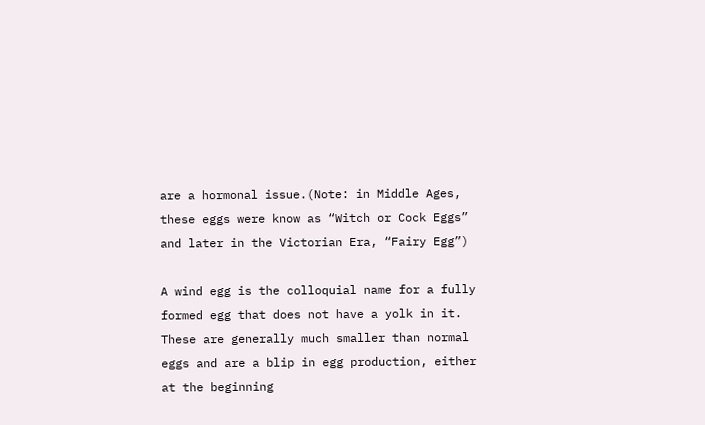are a hormonal issue.(Note: in Middle Ages, these eggs were know as “Witch or Cock Eggs” and later in the Victorian Era, “Fairy Egg”)

A wind egg is the colloquial name for a fully formed egg that does not have a yolk in it. These are generally much smaller than normal eggs and are a blip in egg production, either at the beginning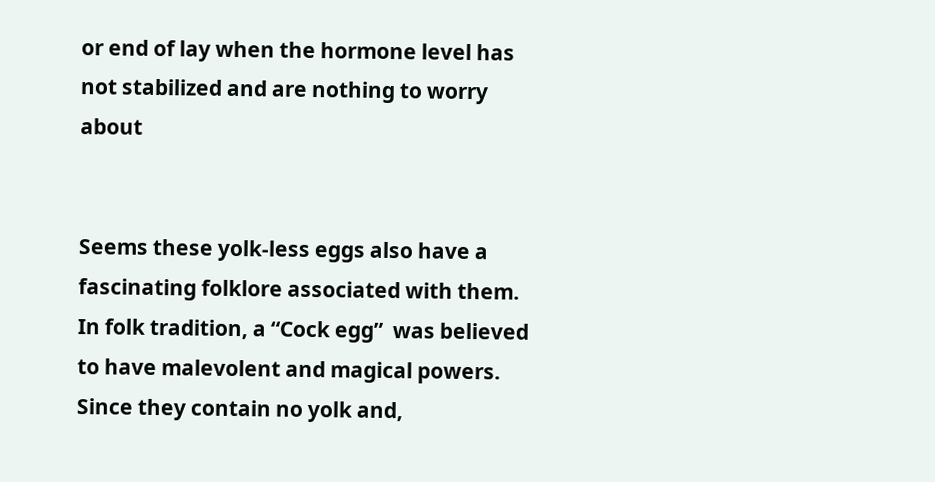or end of lay when the hormone level has not stabilized and are nothing to worry about


Seems these yolk-less eggs also have a fascinating folklore associated with them.  In folk tradition, a “Cock egg”  was believed to have malevolent and magical powers. Since they contain no yolk and,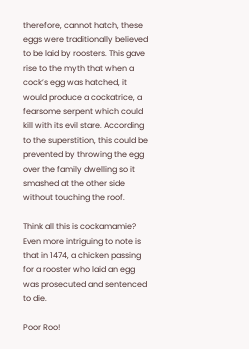therefore, cannot hatch, these eggs were traditionally believed to be laid by roosters. This gave rise to the myth that when a cock’s egg was hatched, it would produce a cockatrice, a fearsome serpent which could kill with its evil stare. According to the superstition, this could be prevented by throwing the egg over the family dwelling so it smashed at the other side without touching the roof.

Think all this is cockamamie?  Even more intriguing to note is that in 1474, a chicken passing for a rooster who laid an egg was prosecuted and sentenced to die.

Poor Roo!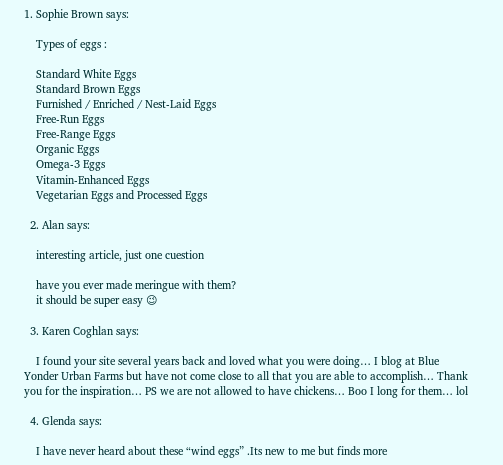1. Sophie Brown says:

    Types of eggs :

    Standard White Eggs
    Standard Brown Eggs
    Furnished / Enriched / Nest-Laid Eggs
    Free-Run Eggs
    Free-Range Eggs
    Organic Eggs
    Omega-3 Eggs
    Vitamin-Enhanced Eggs
    Vegetarian Eggs and Processed Eggs

  2. Alan says:

    interesting article, just one cuestion

    have you ever made meringue with them?
    it should be super easy 😉

  3. Karen Coghlan says:

    I found your site several years back and loved what you were doing… I blog at Blue Yonder Urban Farms but have not come close to all that you are able to accomplish… Thank you for the inspiration… PS we are not allowed to have chickens… Boo I long for them… lol

  4. Glenda says:

    I have never heard about these “wind eggs” .Its new to me but finds more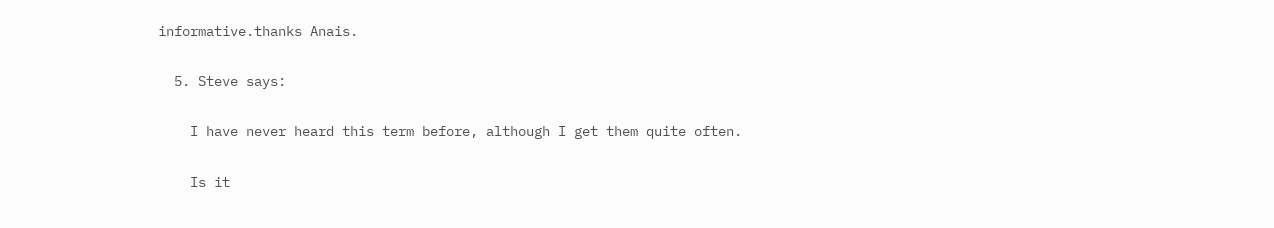informative.thanks Anais.

  5. Steve says:

    I have never heard this term before, although I get them quite often.

    Is it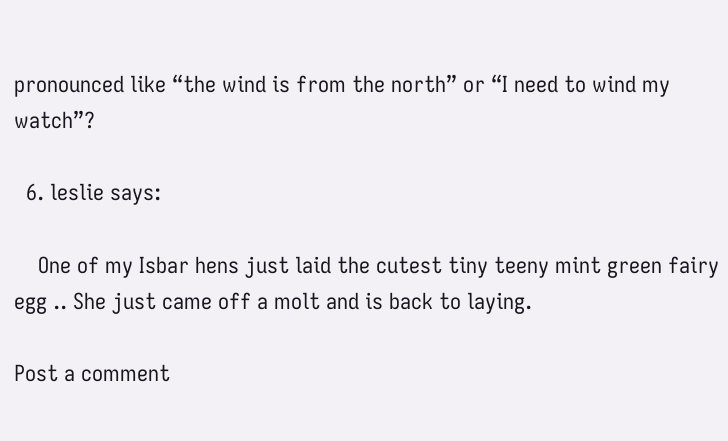pronounced like “the wind is from the north” or “I need to wind my watch”?

  6. leslie says:

    One of my Isbar hens just laid the cutest tiny teeny mint green fairy egg .. She just came off a molt and is back to laying.

Post a comment